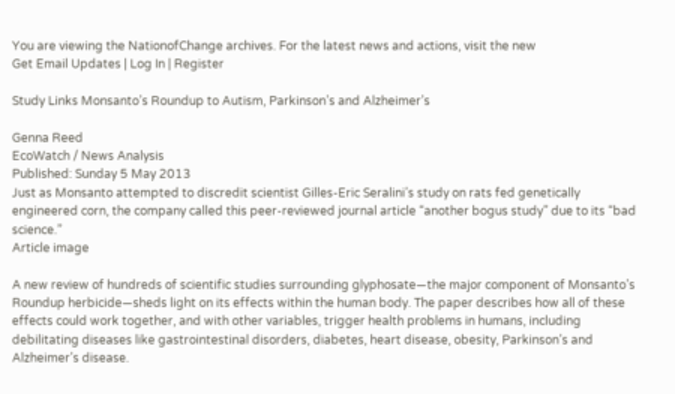You are viewing the NationofChange archives. For the latest news and actions, visit the new
Get Email Updates | Log In | Register

Study Links Monsanto’s Roundup to Autism, Parkinson’s and Alzheimer’s

Genna Reed
EcoWatch / News Analysis
Published: Sunday 5 May 2013
Just as Monsanto attempted to discredit scientist Gilles-Eric Seralini’s study on rats fed genetically engineered corn, the company called this peer-reviewed journal article “another bogus study” due to its “bad science.”
Article image

A new review of hundreds of scientific studies surrounding glyphosate—the major component of Monsanto’s Roundup herbicide—sheds light on its effects within the human body. The paper describes how all of these effects could work together, and with other variables, trigger health problems in humans, including debilitating diseases like gastrointestinal disorders, diabetes, heart disease, obesity, Parkinson’s and Alzheimer’s disease.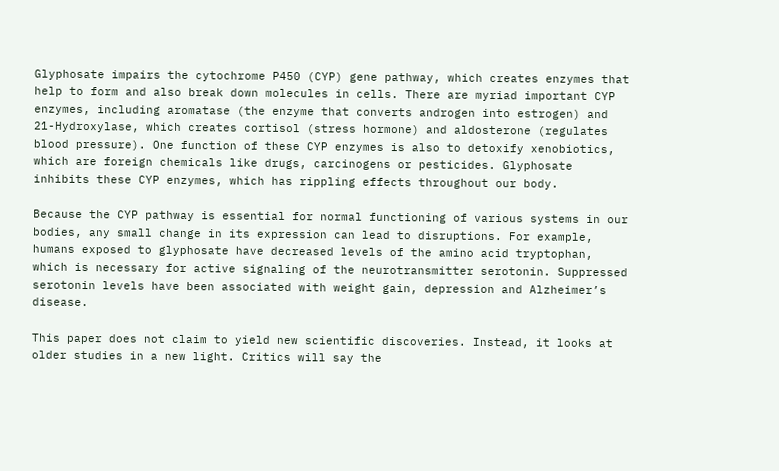Glyphosate impairs the cytochrome P450 (CYP) gene pathway, which creates enzymes that help to form and also break down molecules in cells. There are myriad important CYP enzymes, including aromatase (the enzyme that converts androgen into estrogen) and 21-Hydroxylase, which creates cortisol (stress hormone) and aldosterone (regulates blood pressure). One function of these CYP enzymes is also to detoxify xenobiotics, which are foreign chemicals like drugs, carcinogens or pesticides. Glyphosate inhibits these CYP enzymes, which has rippling effects throughout our body.

Because the CYP pathway is essential for normal functioning of various systems in our bodies, any small change in its expression can lead to disruptions. For example, humans exposed to glyphosate have decreased levels of the amino acid tryptophan, which is necessary for active signaling of the neurotransmitter serotonin. Suppressed serotonin levels have been associated with weight gain, depression and Alzheimer’s disease.

This paper does not claim to yield new scientific discoveries. Instead, it looks at older studies in a new light. Critics will say the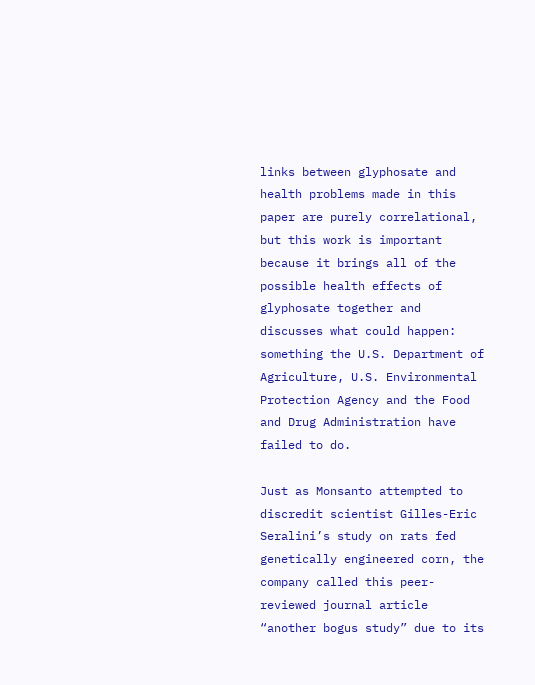links between glyphosate and health problems made in this paper are purely correlational, but this work is important because it brings all of the possible health effects of glyphosate together and discusses what could happen: something the U.S. Department of Agriculture, U.S. Environmental Protection Agency and the Food and Drug Administration have failed to do.

Just as Monsanto attempted to discredit scientist Gilles-Eric Seralini’s study on rats fed genetically engineered corn, the company called this peer-reviewed journal article “another bogus study” due to its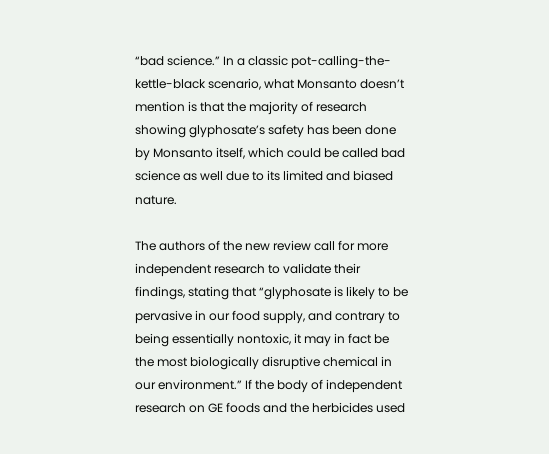“bad science.” In a classic pot-calling-the-kettle-black scenario, what Monsanto doesn’t mention is that the majority of research showing glyphosate’s safety has been done by Monsanto itself, which could be called bad science as well due to its limited and biased nature.

The authors of the new review call for more independent research to validate their findings, stating that “glyphosate is likely to be pervasive in our food supply, and contrary to being essentially nontoxic, it may in fact be the most biologically disruptive chemical in our environment.” If the body of independent research on GE foods and the herbicides used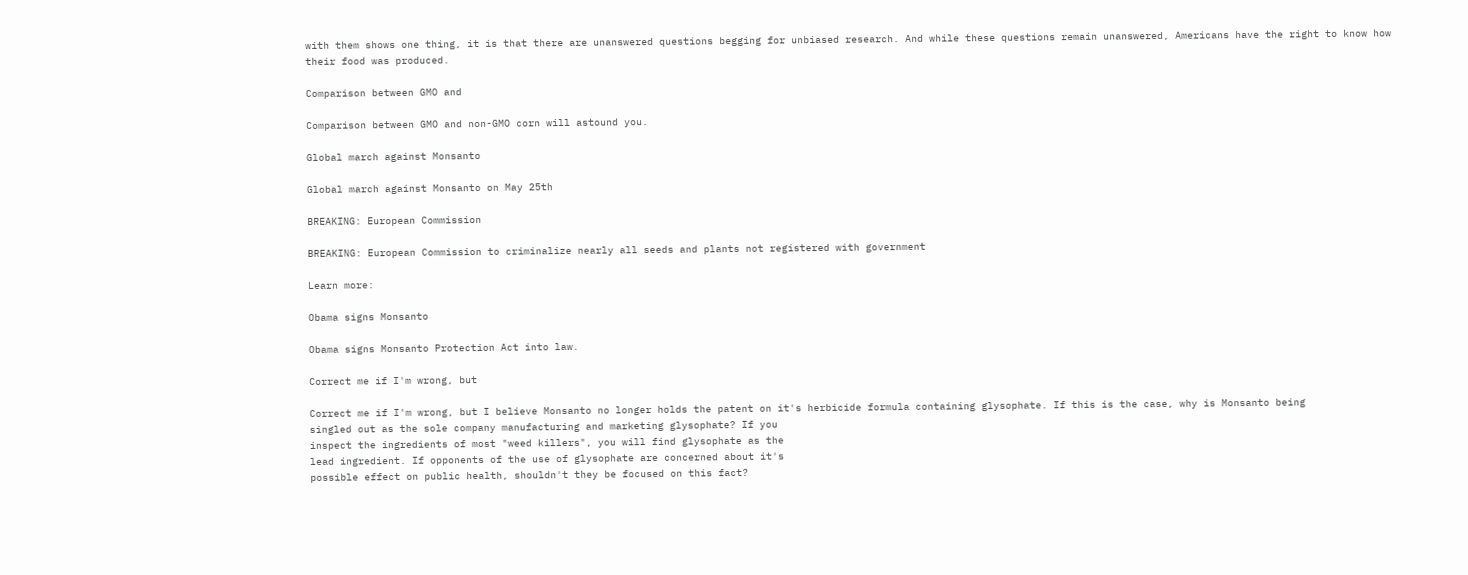with them shows one thing, it is that there are unanswered questions begging for unbiased research. And while these questions remain unanswered, Americans have the right to know how their food was produced.

Comparison between GMO and

Comparison between GMO and non-GMO corn will astound you.

Global march against Monsanto

Global march against Monsanto on May 25th

BREAKING: European Commission

BREAKING: European Commission to criminalize nearly all seeds and plants not registered with government

Learn more:

Obama signs Monsanto

Obama signs Monsanto Protection Act into law.

Correct me if I'm wrong, but

Correct me if I'm wrong, but I believe Monsanto no longer holds the patent on it's herbicide formula containing glysophate. If this is the case, why is Monsanto being
singled out as the sole company manufacturing and marketing glysophate? If you
inspect the ingredients of most "weed killers", you will find glysophate as the
lead ingredient. If opponents of the use of glysophate are concerned about it's
possible effect on public health, shouldn't they be focused on this fact?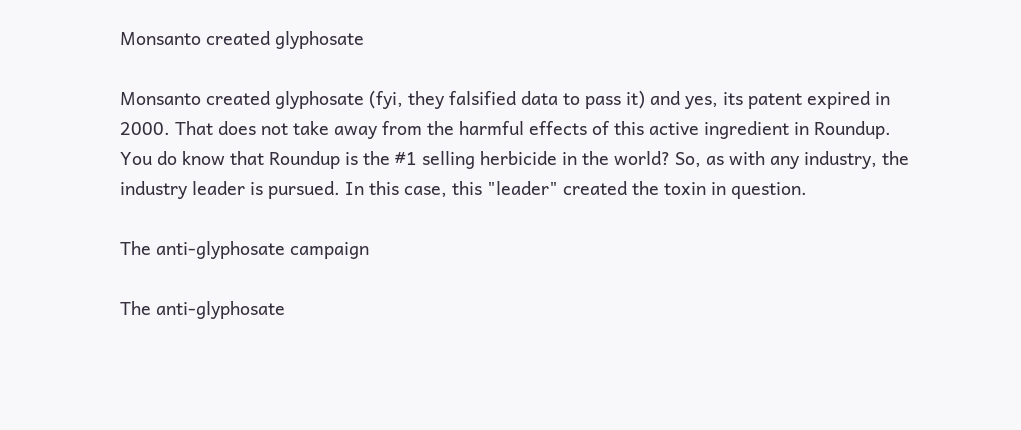Monsanto created glyphosate

Monsanto created glyphosate (fyi, they falsified data to pass it) and yes, its patent expired in 2000. That does not take away from the harmful effects of this active ingredient in Roundup. You do know that Roundup is the #1 selling herbicide in the world? So, as with any industry, the industry leader is pursued. In this case, this "leader" created the toxin in question.

The anti-glyphosate campaign

The anti-glyphosate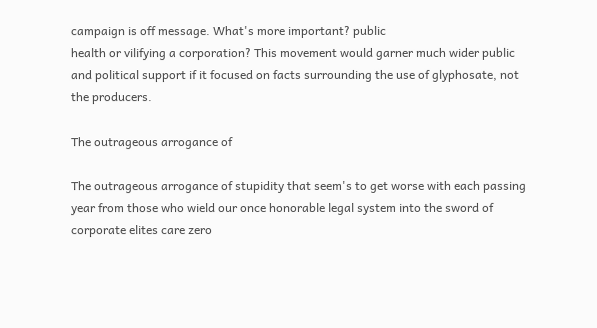campaign is off message. What's more important? public
health or vilifying a corporation? This movement would garner much wider public and political support if it focused on facts surrounding the use of glyphosate, not the producers.

The outrageous arrogance of

The outrageous arrogance of stupidity that seem's to get worse with each passing year from those who wield our once honorable legal system into the sword of corporate elites care zero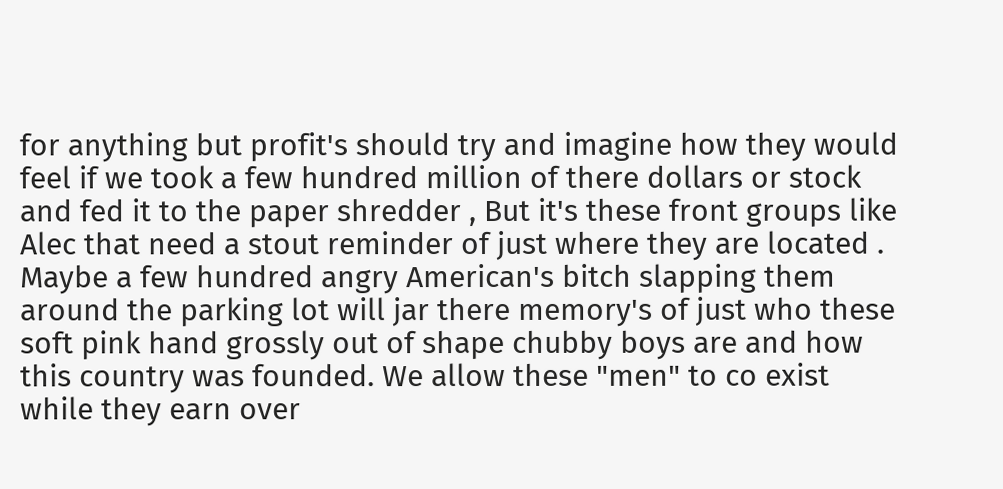for anything but profit's should try and imagine how they would feel if we took a few hundred million of there dollars or stock and fed it to the paper shredder , But it's these front groups like Alec that need a stout reminder of just where they are located . Maybe a few hundred angry American's bitch slapping them around the parking lot will jar there memory's of just who these soft pink hand grossly out of shape chubby boys are and how this country was founded. We allow these "men" to co exist while they earn over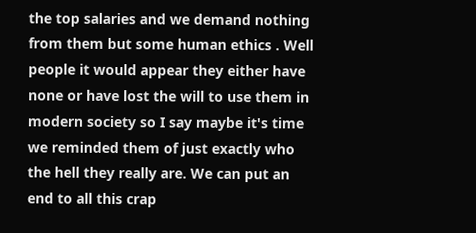the top salaries and we demand nothing from them but some human ethics . Well people it would appear they either have none or have lost the will to use them in modern society so I say maybe it's time we reminded them of just exactly who the hell they really are. We can put an end to all this crap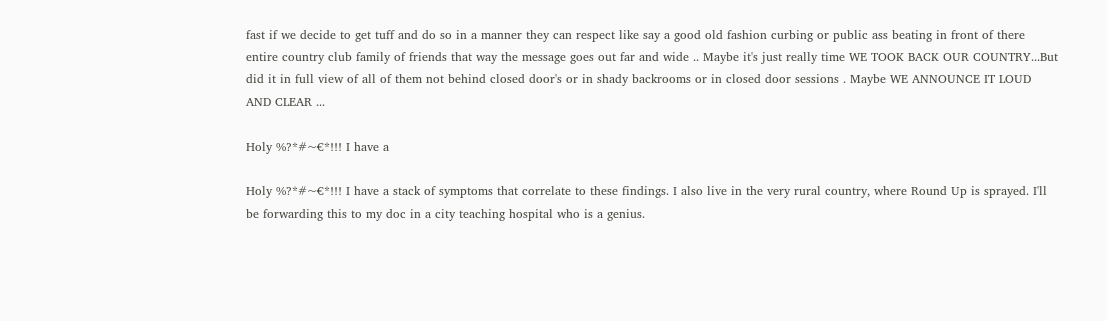fast if we decide to get tuff and do so in a manner they can respect like say a good old fashion curbing or public ass beating in front of there entire country club family of friends that way the message goes out far and wide .. Maybe it's just really time WE TOOK BACK OUR COUNTRY...But did it in full view of all of them not behind closed door's or in shady backrooms or in closed door sessions . Maybe WE ANNOUNCE IT LOUD AND CLEAR ...

Holy %?*#~€*!!! I have a

Holy %?*#~€*!!! I have a stack of symptoms that correlate to these findings. I also live in the very rural country, where Round Up is sprayed. I'll be forwarding this to my doc in a city teaching hospital who is a genius.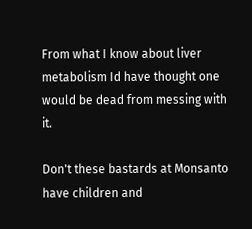From what I know about liver metabolism Id have thought one would be dead from messing with it.

Don't these bastards at Monsanto have children and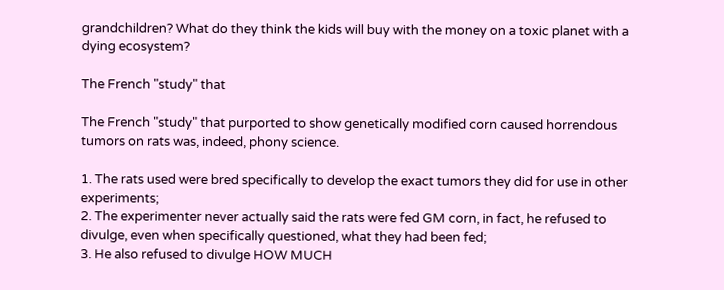grandchildren? What do they think the kids will buy with the money on a toxic planet with a dying ecosystem?

The French "study" that

The French "study" that purported to show genetically modified corn caused horrendous tumors on rats was, indeed, phony science.

1. The rats used were bred specifically to develop the exact tumors they did for use in other experiments;
2. The experimenter never actually said the rats were fed GM corn, in fact, he refused to divulge, even when specifically questioned, what they had been fed;
3. He also refused to divulge HOW MUCH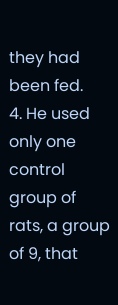they had been fed.
4. He used only one control group of rats, a group of 9, that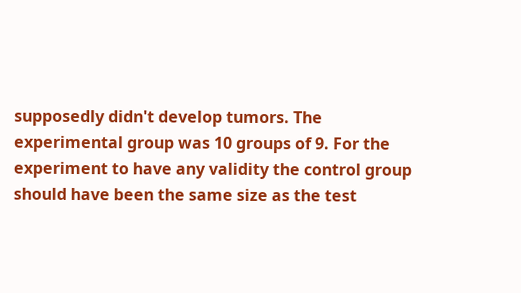supposedly didn't develop tumors. The experimental group was 10 groups of 9. For the experiment to have any validity the control group should have been the same size as the test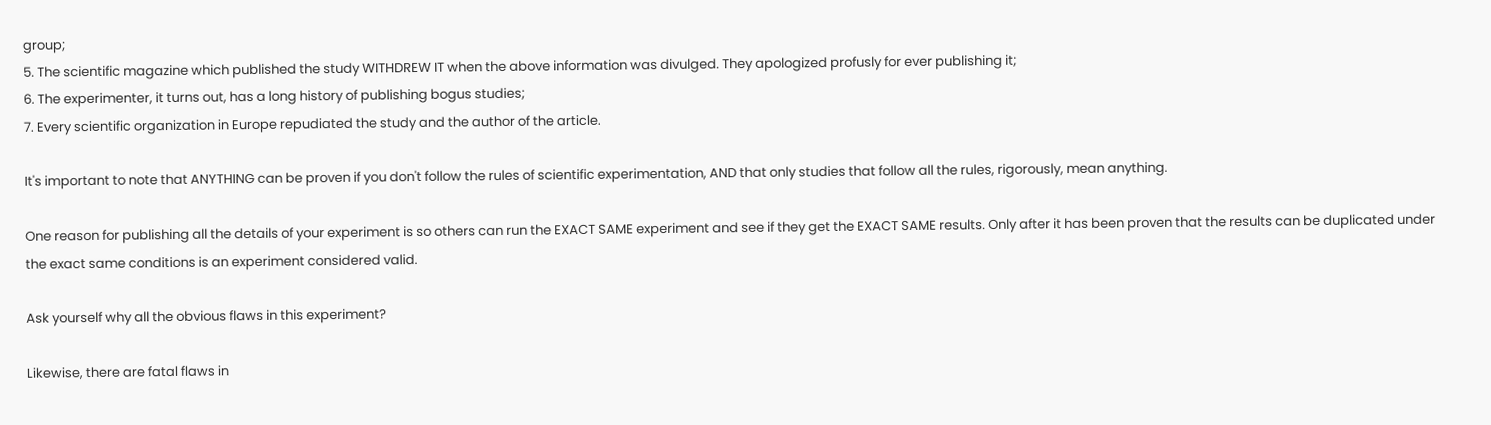group;
5. The scientific magazine which published the study WITHDREW IT when the above information was divulged. They apologized profusly for ever publishing it;
6. The experimenter, it turns out, has a long history of publishing bogus studies;
7. Every scientific organization in Europe repudiated the study and the author of the article.

It's important to note that ANYTHING can be proven if you don't follow the rules of scientific experimentation, AND that only studies that follow all the rules, rigorously, mean anything.

One reason for publishing all the details of your experiment is so others can run the EXACT SAME experiment and see if they get the EXACT SAME results. Only after it has been proven that the results can be duplicated under the exact same conditions is an experiment considered valid.

Ask yourself why all the obvious flaws in this experiment?

Likewise, there are fatal flaws in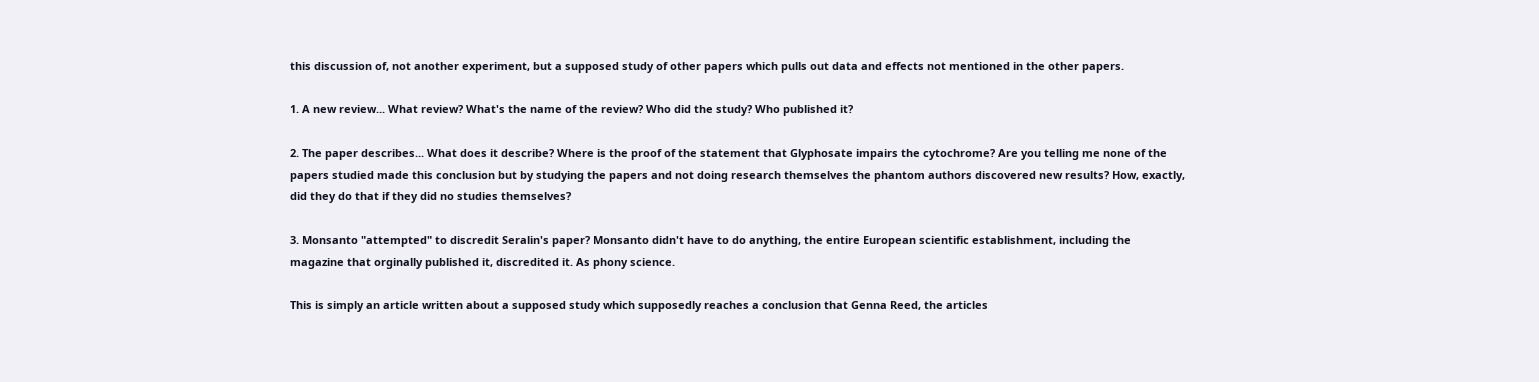this discussion of, not another experiment, but a supposed study of other papers which pulls out data and effects not mentioned in the other papers.

1. A new review... What review? What's the name of the review? Who did the study? Who published it?

2. The paper describes... What does it describe? Where is the proof of the statement that Glyphosate impairs the cytochrome? Are you telling me none of the papers studied made this conclusion but by studying the papers and not doing research themselves the phantom authors discovered new results? How, exactly, did they do that if they did no studies themselves?

3. Monsanto "attempted" to discredit Seralin's paper? Monsanto didn't have to do anything, the entire European scientific establishment, including the magazine that orginally published it, discredited it. As phony science.

This is simply an article written about a supposed study which supposedly reaches a conclusion that Genna Reed, the articles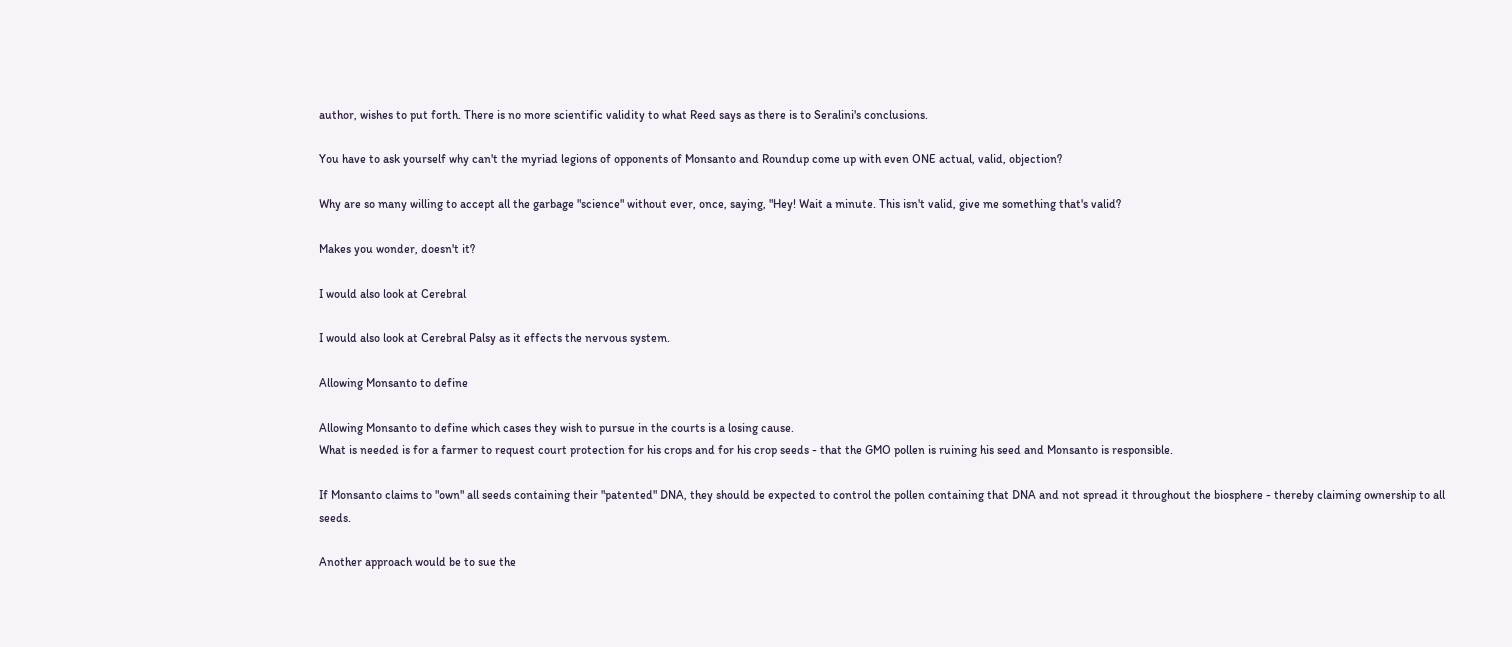author, wishes to put forth. There is no more scientific validity to what Reed says as there is to Seralini's conclusions.

You have to ask yourself why can't the myriad legions of opponents of Monsanto and Roundup come up with even ONE actual, valid, objection?

Why are so many willing to accept all the garbage "science" without ever, once, saying, "Hey! Wait a minute. This isn't valid, give me something that's valid?

Makes you wonder, doesn't it?

I would also look at Cerebral

I would also look at Cerebral Palsy as it effects the nervous system.

Allowing Monsanto to define

Allowing Monsanto to define which cases they wish to pursue in the courts is a losing cause.
What is needed is for a farmer to request court protection for his crops and for his crop seeds - that the GMO pollen is ruining his seed and Monsanto is responsible.

If Monsanto claims to "own" all seeds containing their "patented" DNA, they should be expected to control the pollen containing that DNA and not spread it throughout the biosphere - thereby claiming ownership to all seeds.

Another approach would be to sue the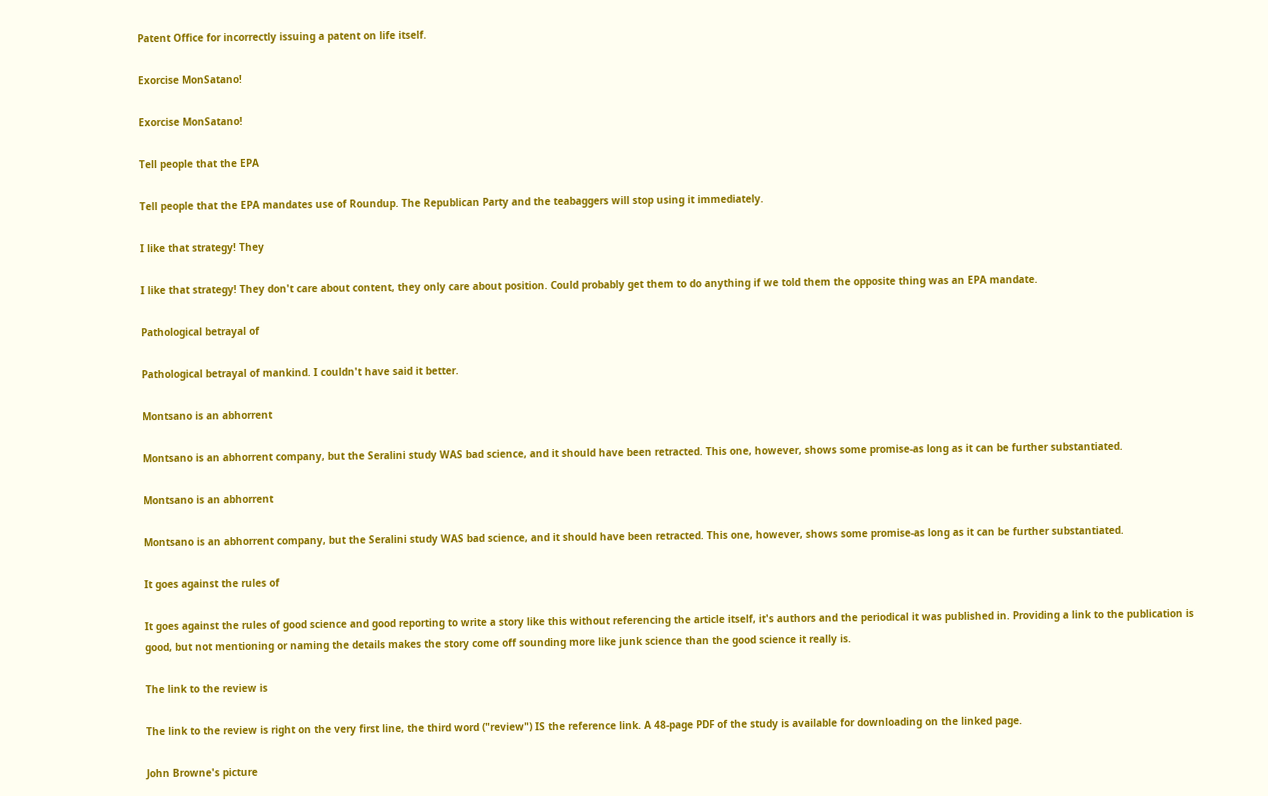Patent Office for incorrectly issuing a patent on life itself.

Exorcise MonSatano!

Exorcise MonSatano!

Tell people that the EPA

Tell people that the EPA mandates use of Roundup. The Republican Party and the teabaggers will stop using it immediately.

I like that strategy! They

I like that strategy! They don't care about content, they only care about position. Could probably get them to do anything if we told them the opposite thing was an EPA mandate.

Pathological betrayal of

Pathological betrayal of mankind. I couldn't have said it better.

Montsano is an abhorrent

Montsano is an abhorrent company, but the Seralini study WAS bad science, and it should have been retracted. This one, however, shows some promise-as long as it can be further substantiated.

Montsano is an abhorrent

Montsano is an abhorrent company, but the Seralini study WAS bad science, and it should have been retracted. This one, however, shows some promise-as long as it can be further substantiated.

It goes against the rules of

It goes against the rules of good science and good reporting to write a story like this without referencing the article itself, it's authors and the periodical it was published in. Providing a link to the publication is good, but not mentioning or naming the details makes the story come off sounding more like junk science than the good science it really is.

The link to the review is

The link to the review is right on the very first line, the third word ("review") IS the reference link. A 48-page PDF of the study is available for downloading on the linked page.

John Browne's picture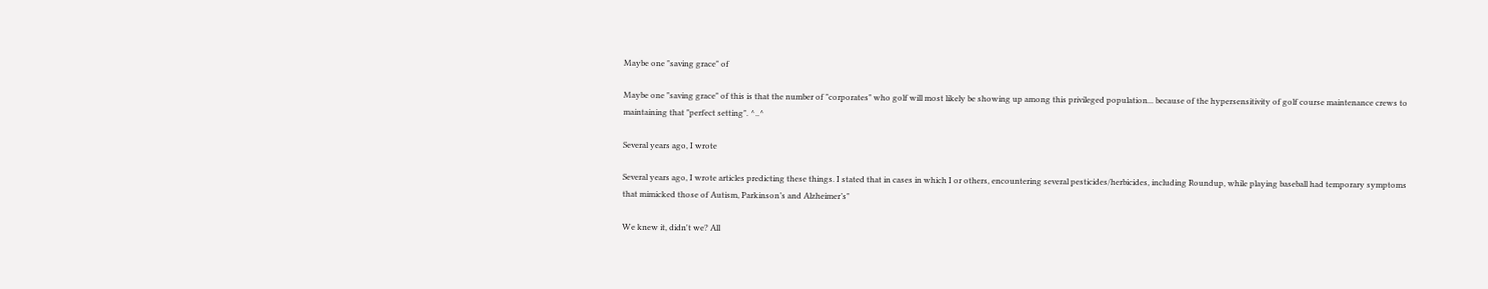Maybe one "saving grace" of

Maybe one "saving grace" of this is that the number of "corporates" who golf will most likely be showing up among this privileged population... because of the hypersensitivity of golf course maintenance crews to maintaining that "perfect setting". ^..^

Several years ago, I wrote

Several years ago, I wrote articles predicting these things. I stated that in cases in which I or others, encountering several pesticides/herbicides, including Roundup, while playing baseball had temporary symptoms that mimicked those of Autism, Parkinson’s and Alzheimer’s"

We knew it, didn't we? All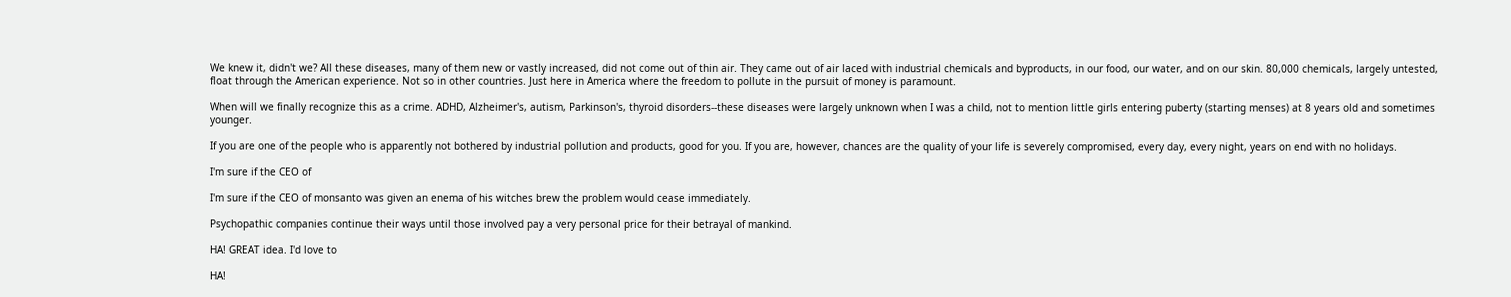We knew it, didn't we? All these diseases, many of them new or vastly increased, did not come out of thin air. They came out of air laced with industrial chemicals and byproducts, in our food, our water, and on our skin. 80,000 chemicals, largely untested, float through the American experience. Not so in other countries. Just here in America where the freedom to pollute in the pursuit of money is paramount.

When will we finally recognize this as a crime. ADHD, Alzheimer's, autism, Parkinson's, thyroid disorders--these diseases were largely unknown when I was a child, not to mention little girls entering puberty (starting menses) at 8 years old and sometimes younger.

If you are one of the people who is apparently not bothered by industrial pollution and products, good for you. If you are, however, chances are the quality of your life is severely compromised, every day, every night, years on end with no holidays.

I'm sure if the CEO of

I'm sure if the CEO of monsanto was given an enema of his witches brew the problem would cease immediately.

Psychopathic companies continue their ways until those involved pay a very personal price for their betrayal of mankind.

HA! GREAT idea. I'd love to

HA!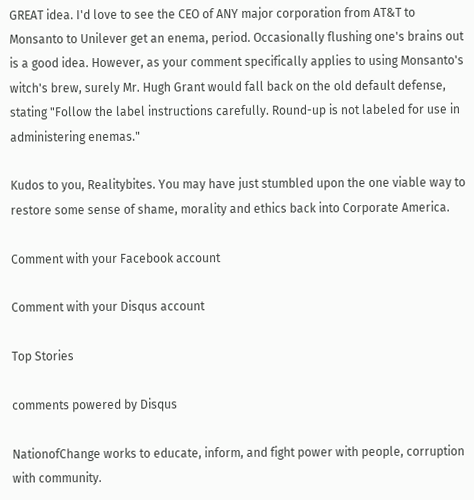GREAT idea. I'd love to see the CEO of ANY major corporation from AT&T to Monsanto to Unilever get an enema, period. Occasionally flushing one's brains out is a good idea. However, as your comment specifically applies to using Monsanto's witch's brew, surely Mr. Hugh Grant would fall back on the old default defense, stating "Follow the label instructions carefully. Round-up is not labeled for use in administering enemas."

Kudos to you, Realitybites. You may have just stumbled upon the one viable way to restore some sense of shame, morality and ethics back into Corporate America.

Comment with your Facebook account

Comment with your Disqus account

Top Stories

comments powered by Disqus

NationofChange works to educate, inform, and fight power with people, corruption with community.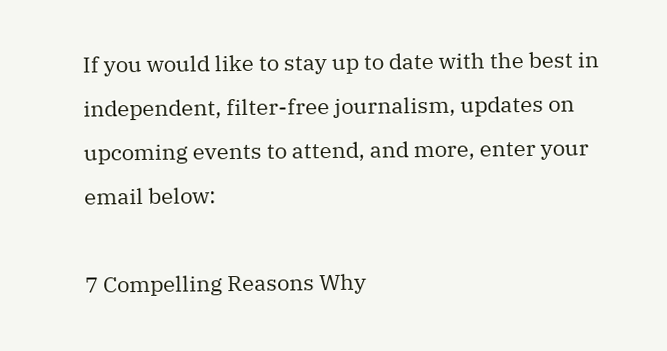If you would like to stay up to date with the best in independent, filter-free journalism, updates on upcoming events to attend, and more, enter your email below:

7 Compelling Reasons Why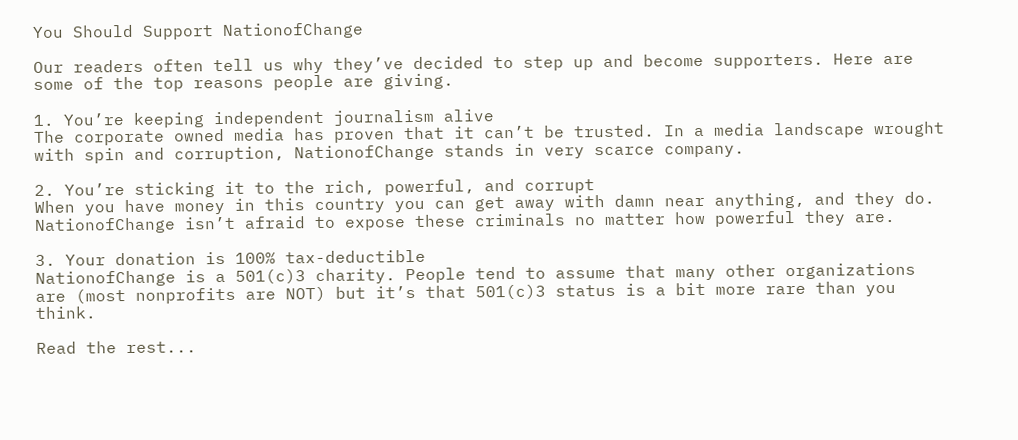You Should Support NationofChange

Our readers often tell us why they’ve decided to step up and become supporters. Here are some of the top reasons people are giving.

1. You’re keeping independent journalism alive
The corporate owned media has proven that it can’t be trusted. In a media landscape wrought with spin and corruption, NationofChange stands in very scarce company.

2. You’re sticking it to the rich, powerful, and corrupt
When you have money in this country you can get away with damn near anything, and they do. NationofChange isn’t afraid to expose these criminals no matter how powerful they are.

3. Your donation is 100% tax-deductible
NationofChange is a 501(c)3 charity. People tend to assume that many other organizations are (most nonprofits are NOT) but it’s that 501(c)3 status is a bit more rare than you think.

Read the rest...